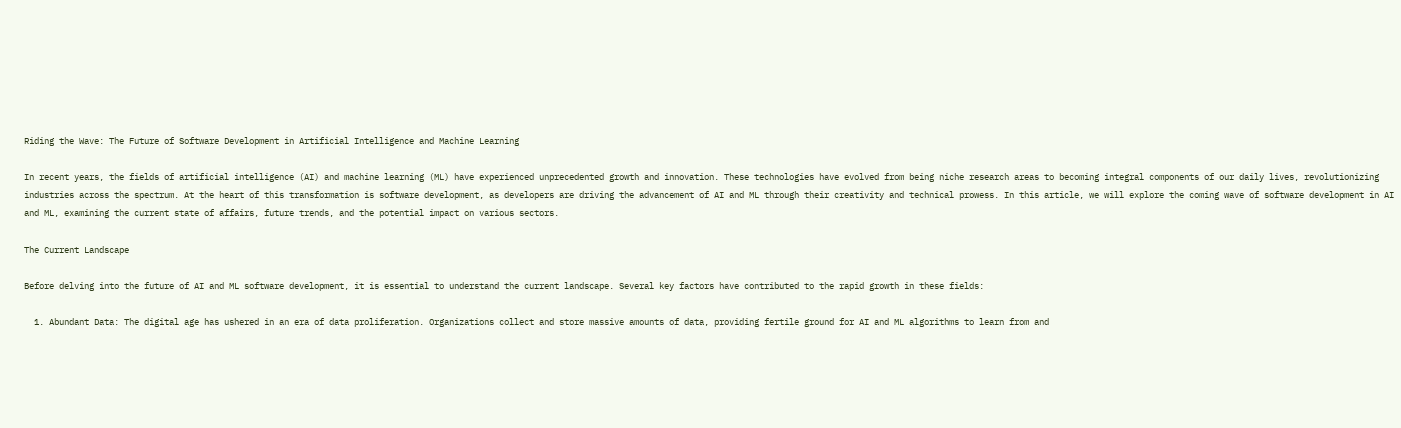Riding the Wave: The Future of Software Development in Artificial Intelligence and Machine Learning

In recent years, the fields of artificial intelligence (AI) and machine learning (ML) have experienced unprecedented growth and innovation. These technologies have evolved from being niche research areas to becoming integral components of our daily lives, revolutionizing industries across the spectrum. At the heart of this transformation is software development, as developers are driving the advancement of AI and ML through their creativity and technical prowess. In this article, we will explore the coming wave of software development in AI and ML, examining the current state of affairs, future trends, and the potential impact on various sectors.

The Current Landscape

Before delving into the future of AI and ML software development, it is essential to understand the current landscape. Several key factors have contributed to the rapid growth in these fields:

  1. Abundant Data: The digital age has ushered in an era of data proliferation. Organizations collect and store massive amounts of data, providing fertile ground for AI and ML algorithms to learn from and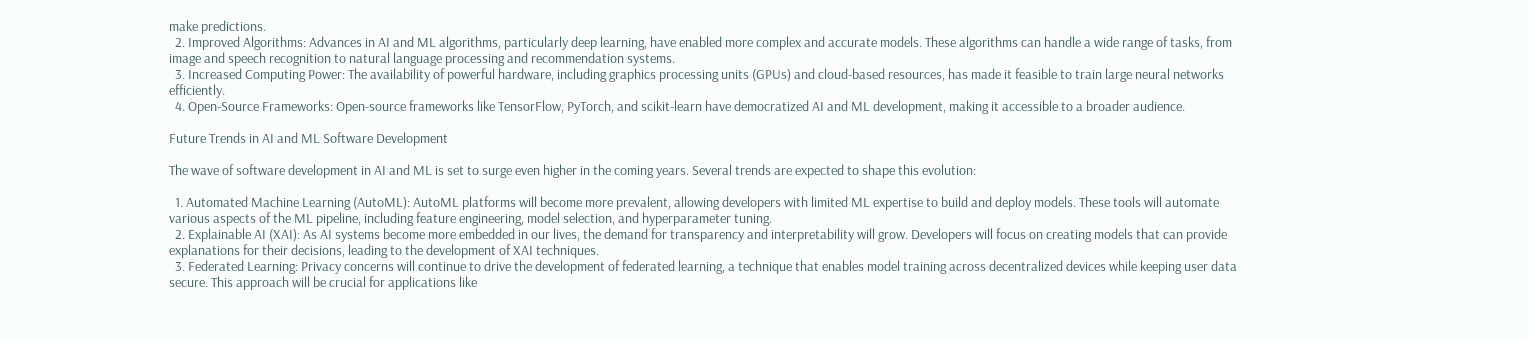make predictions.
  2. Improved Algorithms: Advances in AI and ML algorithms, particularly deep learning, have enabled more complex and accurate models. These algorithms can handle a wide range of tasks, from image and speech recognition to natural language processing and recommendation systems.
  3. Increased Computing Power: The availability of powerful hardware, including graphics processing units (GPUs) and cloud-based resources, has made it feasible to train large neural networks efficiently.
  4. Open-Source Frameworks: Open-source frameworks like TensorFlow, PyTorch, and scikit-learn have democratized AI and ML development, making it accessible to a broader audience.

Future Trends in AI and ML Software Development

The wave of software development in AI and ML is set to surge even higher in the coming years. Several trends are expected to shape this evolution:

  1. Automated Machine Learning (AutoML): AutoML platforms will become more prevalent, allowing developers with limited ML expertise to build and deploy models. These tools will automate various aspects of the ML pipeline, including feature engineering, model selection, and hyperparameter tuning.
  2. Explainable AI (XAI): As AI systems become more embedded in our lives, the demand for transparency and interpretability will grow. Developers will focus on creating models that can provide explanations for their decisions, leading to the development of XAI techniques.
  3. Federated Learning: Privacy concerns will continue to drive the development of federated learning, a technique that enables model training across decentralized devices while keeping user data secure. This approach will be crucial for applications like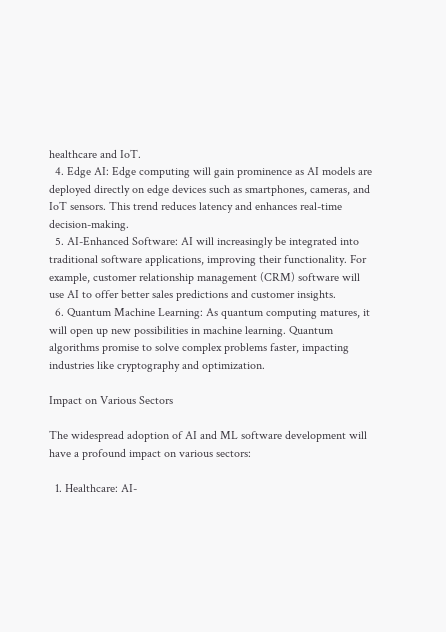healthcare and IoT.
  4. Edge AI: Edge computing will gain prominence as AI models are deployed directly on edge devices such as smartphones, cameras, and IoT sensors. This trend reduces latency and enhances real-time decision-making.
  5. AI-Enhanced Software: AI will increasingly be integrated into traditional software applications, improving their functionality. For example, customer relationship management (CRM) software will use AI to offer better sales predictions and customer insights.
  6. Quantum Machine Learning: As quantum computing matures, it will open up new possibilities in machine learning. Quantum algorithms promise to solve complex problems faster, impacting industries like cryptography and optimization.

Impact on Various Sectors

The widespread adoption of AI and ML software development will have a profound impact on various sectors:

  1. Healthcare: AI-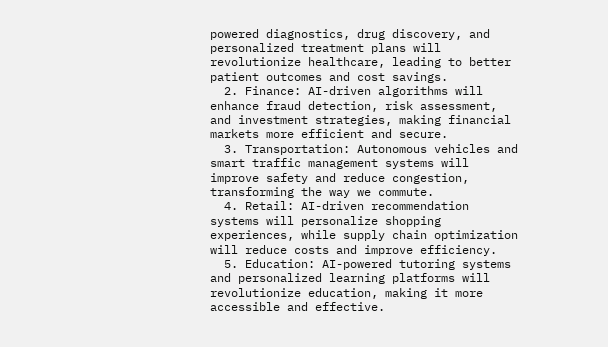powered diagnostics, drug discovery, and personalized treatment plans will revolutionize healthcare, leading to better patient outcomes and cost savings.
  2. Finance: AI-driven algorithms will enhance fraud detection, risk assessment, and investment strategies, making financial markets more efficient and secure.
  3. Transportation: Autonomous vehicles and smart traffic management systems will improve safety and reduce congestion, transforming the way we commute.
  4. Retail: AI-driven recommendation systems will personalize shopping experiences, while supply chain optimization will reduce costs and improve efficiency.
  5. Education: AI-powered tutoring systems and personalized learning platforms will revolutionize education, making it more accessible and effective.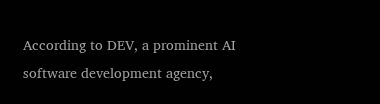According to DEV, a prominent AI software development agency,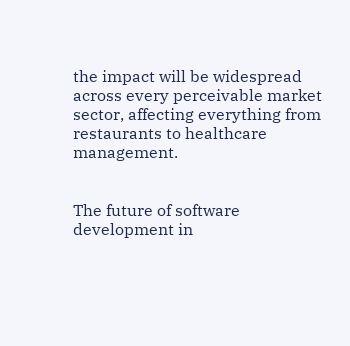the impact will be widespread across every perceivable market sector, affecting everything from restaurants to healthcare management.


The future of software development in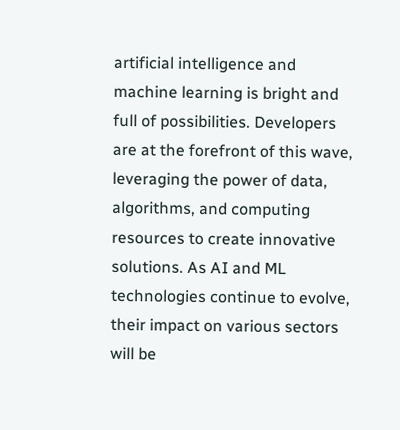artificial intelligence and machine learning is bright and full of possibilities. Developers are at the forefront of this wave, leveraging the power of data, algorithms, and computing resources to create innovative solutions. As AI and ML technologies continue to evolve, their impact on various sectors will be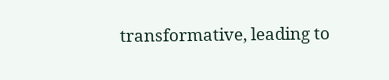transformative, leading to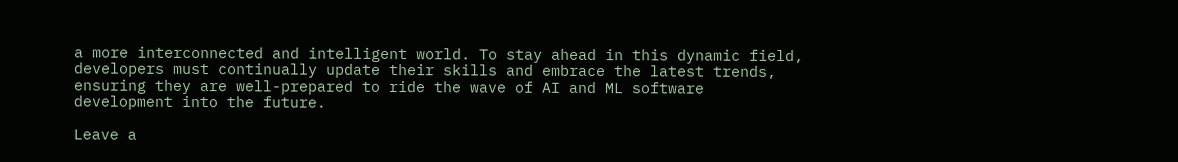a more interconnected and intelligent world. To stay ahead in this dynamic field, developers must continually update their skills and embrace the latest trends, ensuring they are well-prepared to ride the wave of AI and ML software development into the future.

Leave a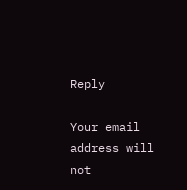Reply

Your email address will not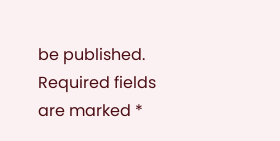be published. Required fields are marked *